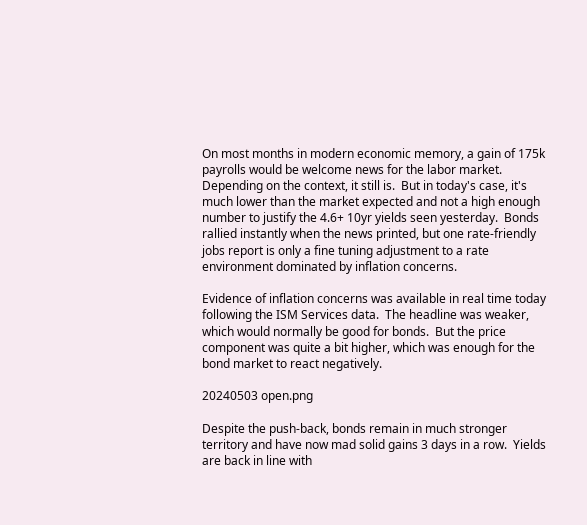On most months in modern economic memory, a gain of 175k payrolls would be welcome news for the labor market.  Depending on the context, it still is.  But in today's case, it's much lower than the market expected and not a high enough number to justify the 4.6+ 10yr yields seen yesterday.  Bonds rallied instantly when the news printed, but one rate-friendly jobs report is only a fine tuning adjustment to a rate environment dominated by inflation concerns.

Evidence of inflation concerns was available in real time today following the ISM Services data.  The headline was weaker, which would normally be good for bonds.  But the price component was quite a bit higher, which was enough for the bond market to react negatively.

20240503 open.png

Despite the push-back, bonds remain in much stronger territory and have now mad solid gains 3 days in a row.  Yields are back in line with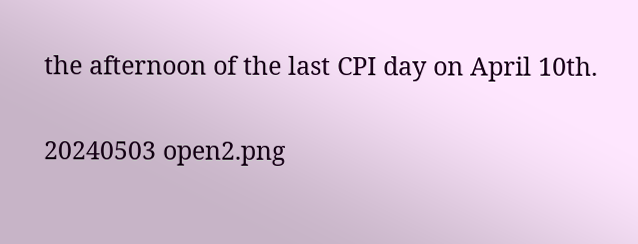the afternoon of the last CPI day on April 10th.

20240503 open2.png